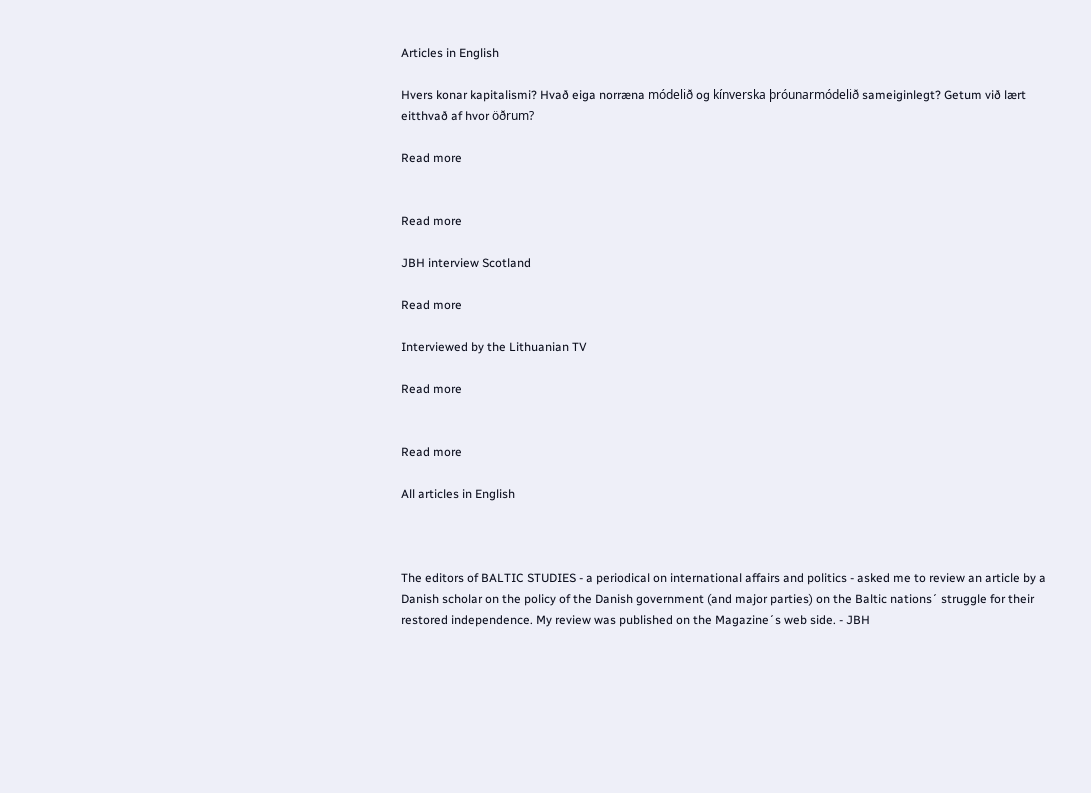Articles in English

Hvers konar kapitalismi? Hvað eiga norræna módelið og kínverska þróunarmódelið sameiginlegt? Getum við lært eitthvað af hvor öðrum?

Read more


Read more

JBH interview Scotland

Read more

Interviewed by the Lithuanian TV

Read more


Read more

All articles in English



The editors of BALTIC STUDIES - a periodical on international affairs and politics - asked me to review an article by a Danish scholar on the policy of the Danish government (and major parties) on the Baltic nations´ struggle for their restored independence. My review was published on the Magazine´s web side. - JBH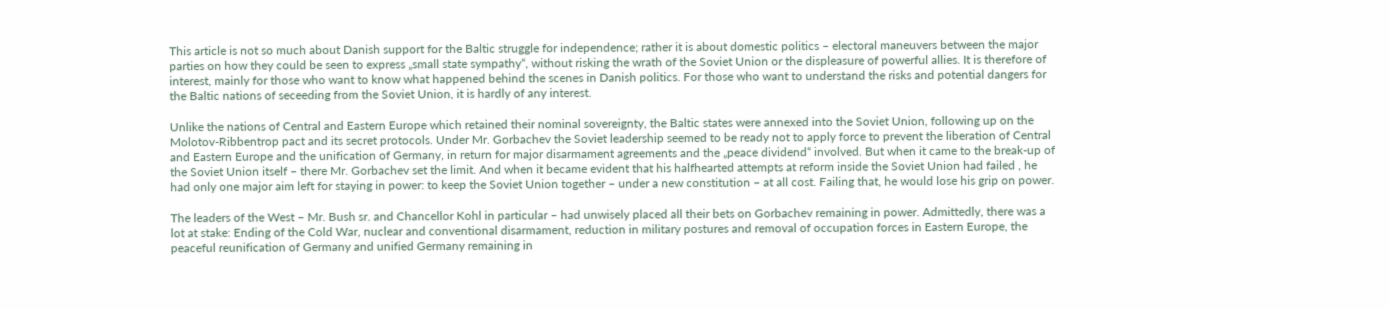This article is not so much about Danish support for the Baltic struggle for independence; rather it is about domestic politics – electoral maneuvers between the major parties on how they could be seen to express „small state sympathy“, without risking the wrath of the Soviet Union or the displeasure of powerful allies. It is therefore of interest, mainly for those who want to know what happened behind the scenes in Danish politics. For those who want to understand the risks and potential dangers for the Baltic nations of seceeding from the Soviet Union, it is hardly of any interest.

Unlike the nations of Central and Eastern Europe which retained their nominal sovereignty, the Baltic states were annexed into the Soviet Union, following up on the Molotov-Ribbentrop pact and its secret protocols. Under Mr. Gorbachev the Soviet leadership seemed to be ready not to apply force to prevent the liberation of Central and Eastern Europe and the unification of Germany, in return for major disarmament agreements and the „peace dividend“ involved. But when it came to the break-up of the Soviet Union itself – there Mr. Gorbachev set the limit. And when it became evident that his halfhearted attempts at reform inside the Soviet Union had failed , he had only one major aim left for staying in power: to keep the Soviet Union together – under a new constitution – at all cost. Failing that, he would lose his grip on power.

The leaders of the West – Mr. Bush sr. and Chancellor Kohl in particular – had unwisely placed all their bets on Gorbachev remaining in power. Admittedly, there was a lot at stake: Ending of the Cold War, nuclear and conventional disarmament, reduction in military postures and removal of occupation forces in Eastern Europe, the peaceful reunification of Germany and unified Germany remaining in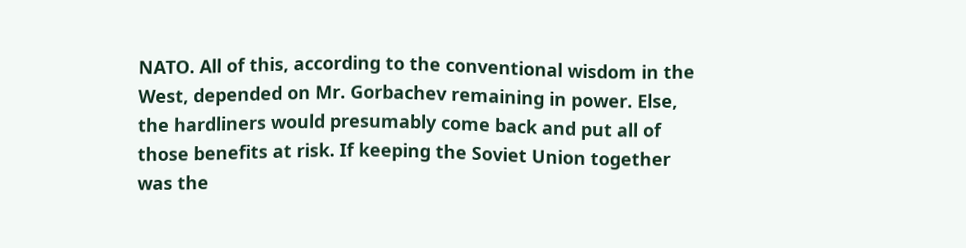NATO. All of this, according to the conventional wisdom in the West, depended on Mr. Gorbachev remaining in power. Else, the hardliners would presumably come back and put all of those benefits at risk. If keeping the Soviet Union together was the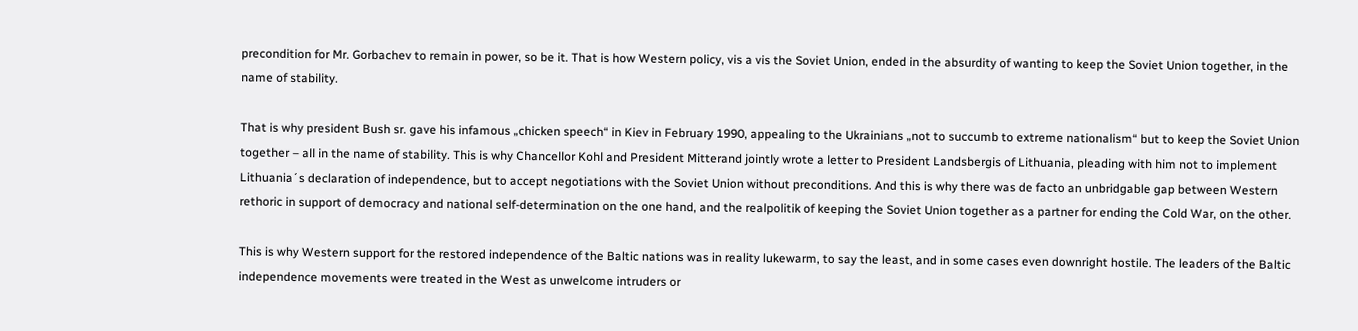precondition for Mr. Gorbachev to remain in power, so be it. That is how Western policy, vis a vis the Soviet Union, ended in the absurdity of wanting to keep the Soviet Union together, in the name of stability.

That is why president Bush sr. gave his infamous „chicken speech“ in Kiev in February 1990, appealing to the Ukrainians „not to succumb to extreme nationalism“ but to keep the Soviet Union together – all in the name of stability. This is why Chancellor Kohl and President Mitterand jointly wrote a letter to President Landsbergis of Lithuania, pleading with him not to implement Lithuania´s declaration of independence, but to accept negotiations with the Soviet Union without preconditions. And this is why there was de facto an unbridgable gap between Western rethoric in support of democracy and national self-determination on the one hand, and the realpolitik of keeping the Soviet Union together as a partner for ending the Cold War, on the other.

This is why Western support for the restored independence of the Baltic nations was in reality lukewarm, to say the least, and in some cases even downright hostile. The leaders of the Baltic independence movements were treated in the West as unwelcome intruders or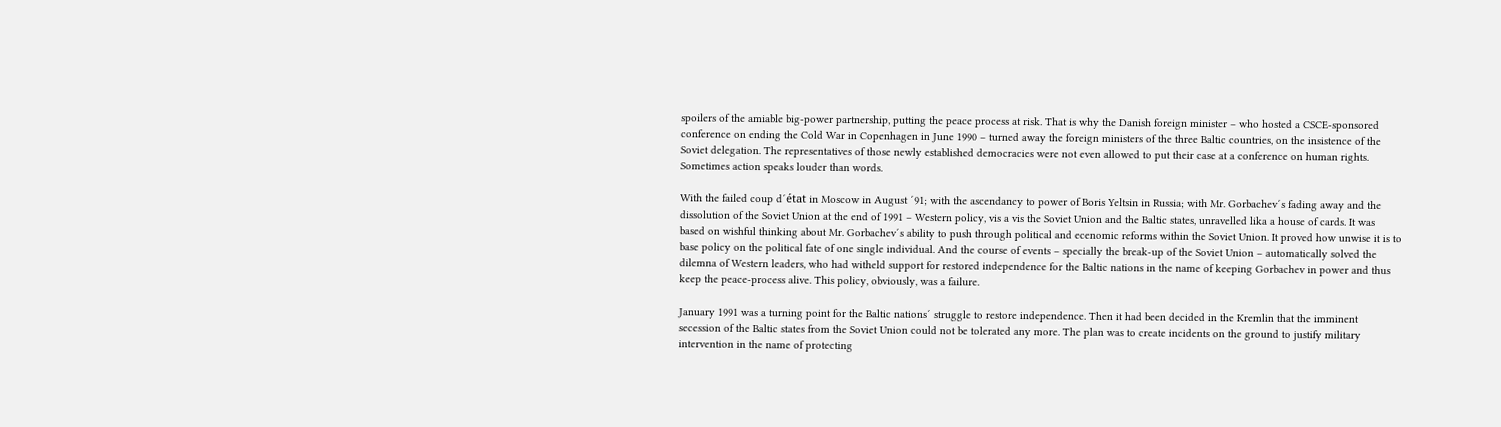spoilers of the amiable big-power partnership, putting the peace process at risk. That is why the Danish foreign minister – who hosted a CSCE-sponsored conference on ending the Cold War in Copenhagen in June 1990 – turned away the foreign ministers of the three Baltic countries, on the insistence of the Soviet delegation. The representatives of those newly established democracies were not even allowed to put their case at a conference on human rights. Sometimes action speaks louder than words.

With the failed coup d´état in Moscow in August ´91; with the ascendancy to power of Boris Yeltsin in Russia; with Mr. Gorbachev´s fading away and the dissolution of the Soviet Union at the end of 1991 – Western policy, vis a vis the Soviet Union and the Baltic states, unravelled lika a house of cards. It was based on wishful thinking about Mr. Gorbachev´s ability to push through political and ecenomic reforms within the Soviet Union. It proved how unwise it is to base policy on the political fate of one single individual. And the course of events – specially the break-up of the Soviet Union – automatically solved the dilemna of Western leaders, who had witheld support for restored independence for the Baltic nations in the name of keeping Gorbachev in power and thus keep the peace-process alive. This policy, obviously, was a failure.

January 1991 was a turning point for the Baltic nations´ struggle to restore independence. Then it had been decided in the Kremlin that the imminent secession of the Baltic states from the Soviet Union could not be tolerated any more. The plan was to create incidents on the ground to justify military intervention in the name of protecting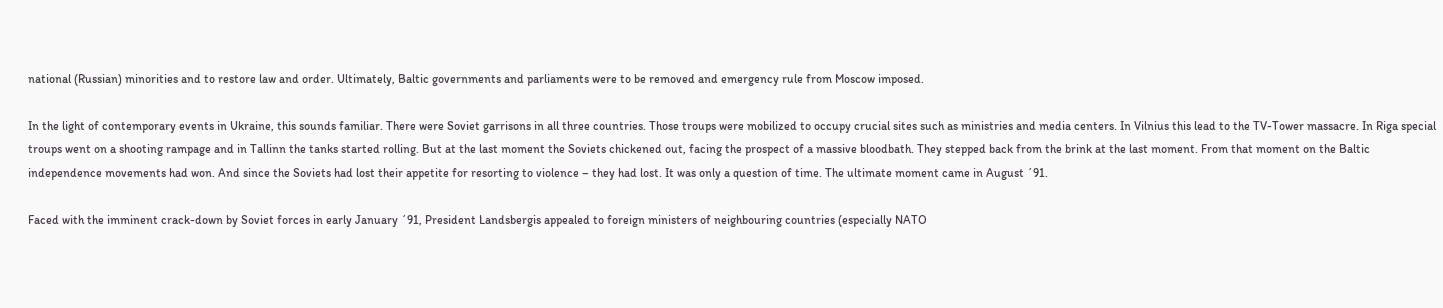national (Russian) minorities and to restore law and order. Ultimately, Baltic governments and parliaments were to be removed and emergency rule from Moscow imposed.

In the light of contemporary events in Ukraine, this sounds familiar. There were Soviet garrisons in all three countries. Those troups were mobilized to occupy crucial sites such as ministries and media centers. In Vilnius this lead to the TV-Tower massacre. In Riga special troups went on a shooting rampage and in Tallinn the tanks started rolling. But at the last moment the Soviets chickened out, facing the prospect of a massive bloodbath. They stepped back from the brink at the last moment. From that moment on the Baltic independence movements had won. And since the Soviets had lost their appetite for resorting to violence – they had lost. It was only a question of time. The ultimate moment came in August ´91.

Faced with the imminent crack-down by Soviet forces in early January ´91, President Landsbergis appealed to foreign ministers of neighbouring countries (especially NATO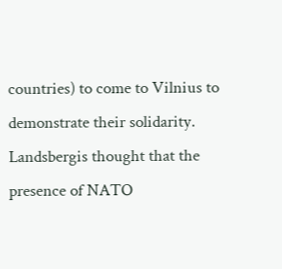countries) to come to Vilnius to demonstrate their solidarity. Landsbergis thought that the presence of NATO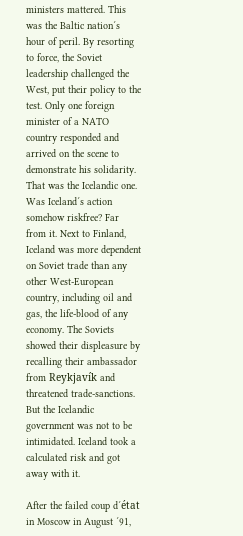ministers mattered. This was the Baltic nation´s hour of peril. By resorting to force, the Soviet leadership challenged the West, put their policy to the test. Only one foreign minister of a NATO country responded and arrived on the scene to demonstrate his solidarity. That was the Icelandic one. Was Iceland´s action somehow riskfree? Far from it. Next to Finland, Iceland was more dependent on Soviet trade than any other West-European country, including oil and gas, the life-blood of any economy. The Soviets showed their displeasure by recalling their ambassador from Reykjavík and threatened trade-sanctions. But the Icelandic government was not to be intimidated. Iceland took a calculated risk and got away with it.

After the failed coup d´état in Moscow in August ´91,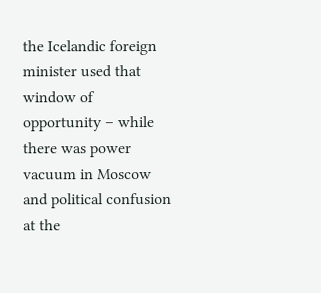the Icelandic foreign minister used that window of opportunity – while there was power vacuum in Moscow and political confusion at the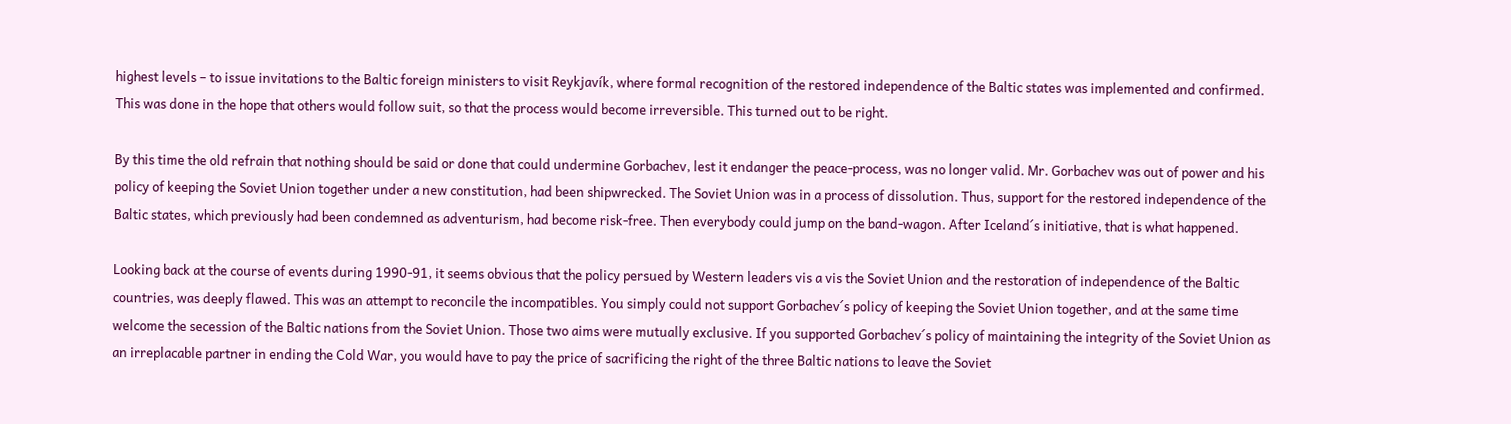highest levels – to issue invitations to the Baltic foreign ministers to visit Reykjavík, where formal recognition of the restored independence of the Baltic states was implemented and confirmed. This was done in the hope that others would follow suit, so that the process would become irreversible. This turned out to be right.

By this time the old refrain that nothing should be said or done that could undermine Gorbachev, lest it endanger the peace-process, was no longer valid. Mr. Gorbachev was out of power and his policy of keeping the Soviet Union together under a new constitution, had been shipwrecked. The Soviet Union was in a process of dissolution. Thus, support for the restored independence of the Baltic states, which previously had been condemned as adventurism, had become risk-free. Then everybody could jump on the band-wagon. After Iceland´s initiative, that is what happened.

Looking back at the course of events during 1990-91, it seems obvious that the policy persued by Western leaders vis a vis the Soviet Union and the restoration of independence of the Baltic countries, was deeply flawed. This was an attempt to reconcile the incompatibles. You simply could not support Gorbachev´s policy of keeping the Soviet Union together, and at the same time welcome the secession of the Baltic nations from the Soviet Union. Those two aims were mutually exclusive. If you supported Gorbachev´s policy of maintaining the integrity of the Soviet Union as an irreplacable partner in ending the Cold War, you would have to pay the price of sacrificing the right of the three Baltic nations to leave the Soviet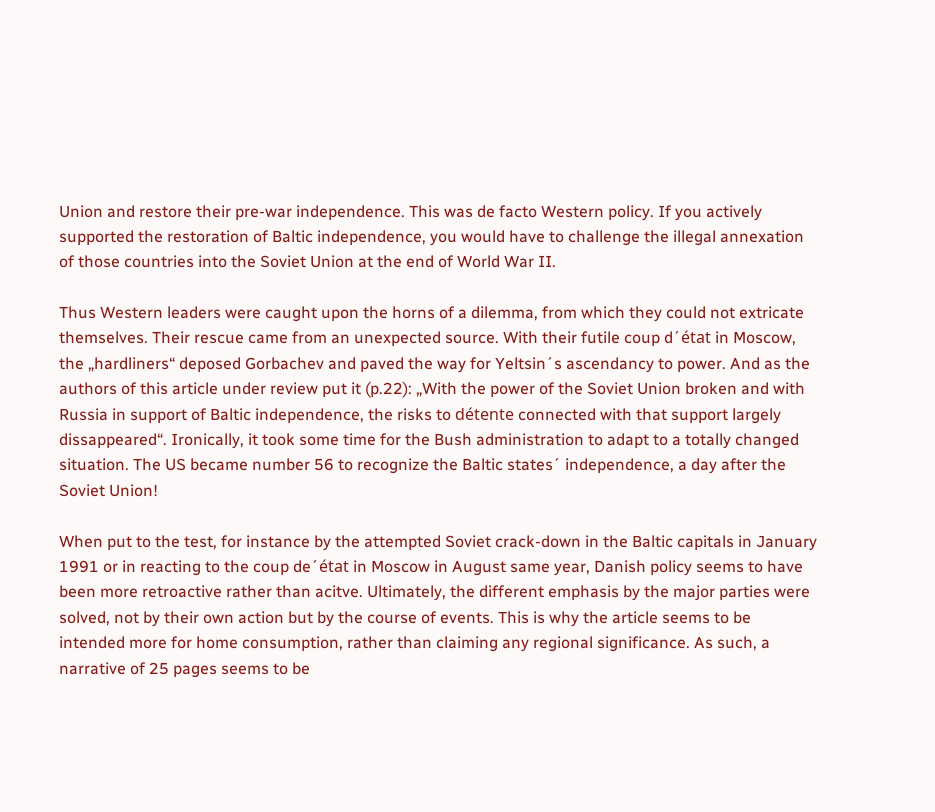Union and restore their pre-war independence. This was de facto Western policy. If you actively supported the restoration of Baltic independence, you would have to challenge the illegal annexation of those countries into the Soviet Union at the end of World War II.

Thus Western leaders were caught upon the horns of a dilemma, from which they could not extricate themselves. Their rescue came from an unexpected source. With their futile coup d´état in Moscow, the „hardliners“ deposed Gorbachev and paved the way for Yeltsin´s ascendancy to power. And as the authors of this article under review put it (p.22): „With the power of the Soviet Union broken and with Russia in support of Baltic independence, the risks to détente connected with that support largely dissappeared“. Ironically, it took some time for the Bush administration to adapt to a totally changed situation. The US became number 56 to recognize the Baltic states´ independence, a day after the Soviet Union!

When put to the test, for instance by the attempted Soviet crack-down in the Baltic capitals in January 1991 or in reacting to the coup de´état in Moscow in August same year, Danish policy seems to have been more retroactive rather than acitve. Ultimately, the different emphasis by the major parties were solved, not by their own action but by the course of events. This is why the article seems to be intended more for home consumption, rather than claiming any regional significance. As such, a narrative of 25 pages seems to be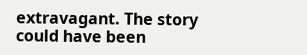extravagant. The story could have been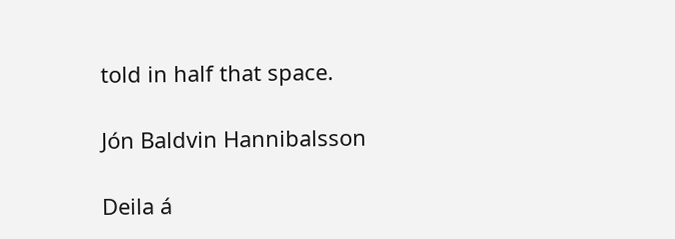told in half that space.

Jón Baldvin Hannibalsson

Deila á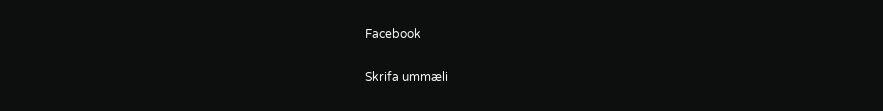Facebook

Skrifa ummæli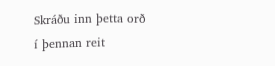Skráðu inn þetta orð
í þennan reit